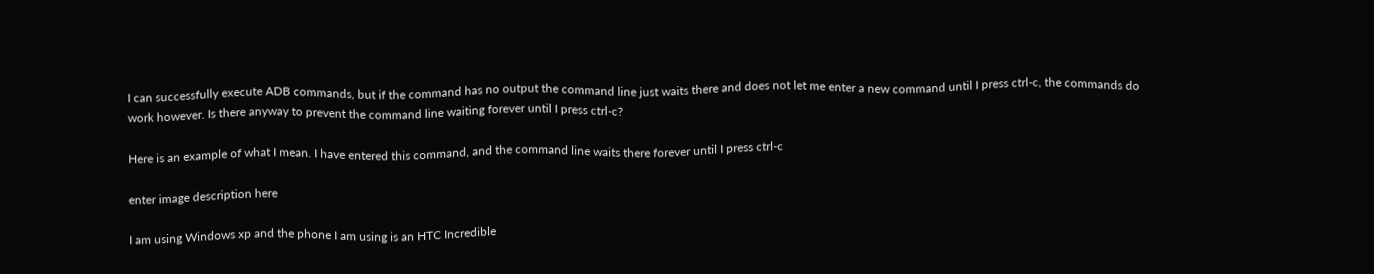I can successfully execute ADB commands, but if the command has no output the command line just waits there and does not let me enter a new command until I press ctrl-c, the commands do work however. Is there anyway to prevent the command line waiting forever until I press ctrl-c?

Here is an example of what I mean. I have entered this command, and the command line waits there forever until I press ctrl-c

enter image description here

I am using Windows xp and the phone I am using is an HTC Incredible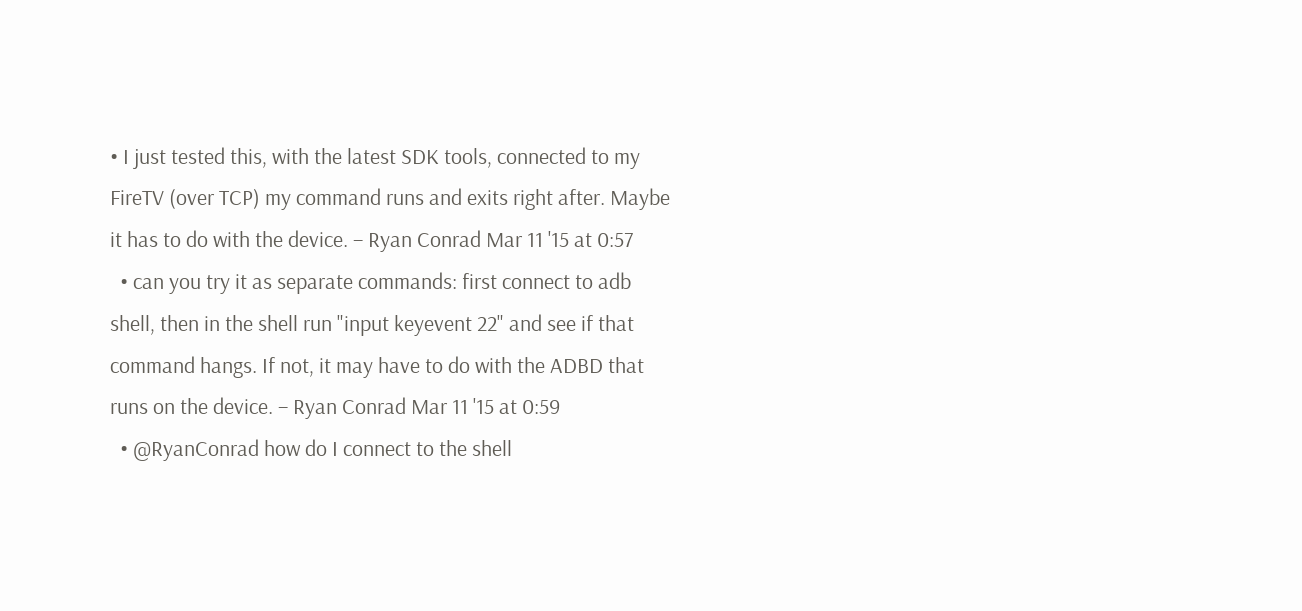• I just tested this, with the latest SDK tools, connected to my FireTV (over TCP) my command runs and exits right after. Maybe it has to do with the device. – Ryan Conrad Mar 11 '15 at 0:57
  • can you try it as separate commands: first connect to adb shell, then in the shell run "input keyevent 22" and see if that command hangs. If not, it may have to do with the ADBD that runs on the device. – Ryan Conrad Mar 11 '15 at 0:59
  • @RyanConrad how do I connect to the shell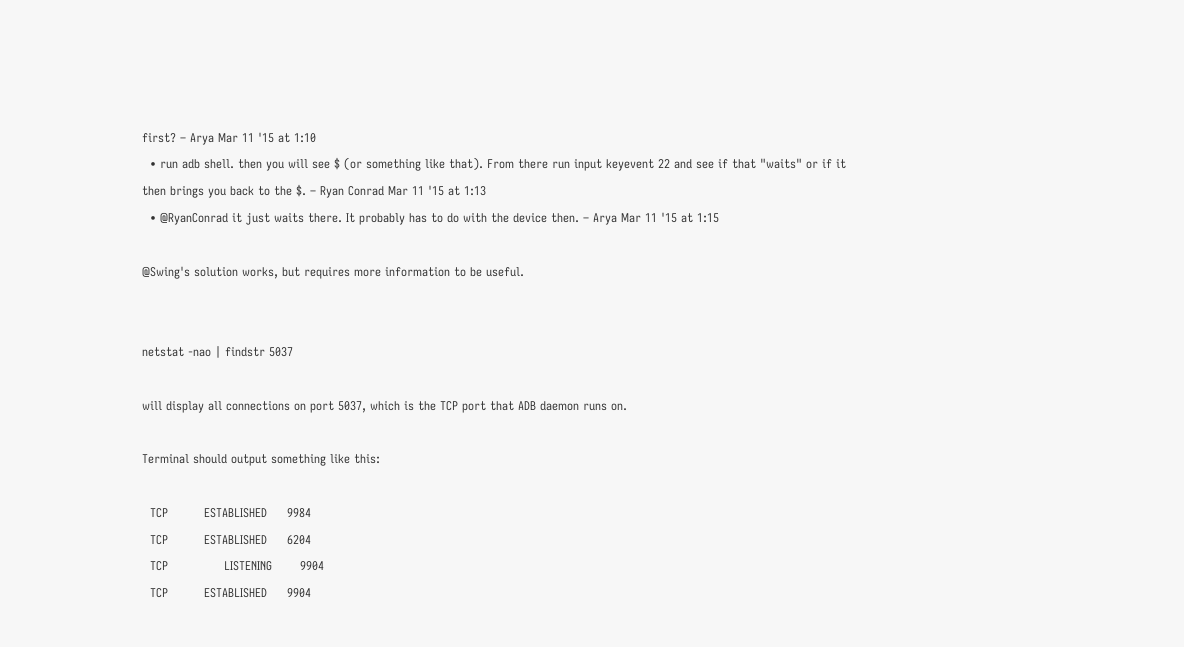first? – Arya Mar 11 '15 at 1:10
  • run adb shell. then you will see $ (or something like that). From there run input keyevent 22 and see if that "waits" or if it then brings you back to the $. – Ryan Conrad Mar 11 '15 at 1:13
  • @RyanConrad it just waits there. It probably has to do with the device then. – Arya Mar 11 '15 at 1:15

@Swing's solution works, but requires more information to be useful.


netstat -nao | findstr 5037

will display all connections on port 5037, which is the TCP port that ADB daemon runs on.

Terminal should output something like this:

  TCP         ESTABLISHED     9984
  TCP         ESTABLISHED     6204
  TCP              LISTENING       9904
  TCP         ESTABLISHED     9904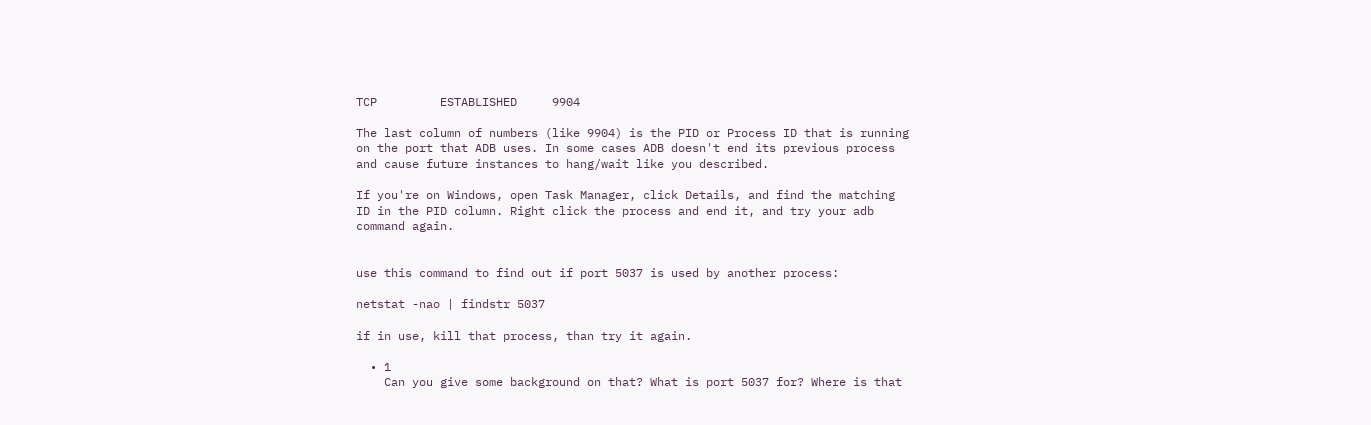TCP         ESTABLISHED     9904

The last column of numbers (like 9904) is the PID or Process ID that is running on the port that ADB uses. In some cases ADB doesn't end its previous process and cause future instances to hang/wait like you described.

If you're on Windows, open Task Manager, click Details, and find the matching ID in the PID column. Right click the process and end it, and try your adb command again.


use this command to find out if port 5037 is used by another process:

netstat -nao | findstr 5037

if in use, kill that process, than try it again.

  • 1
    Can you give some background on that? What is port 5037 for? Where is that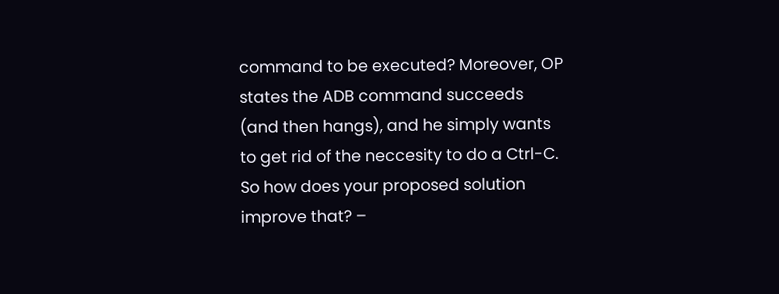command to be executed? Moreover, OP states the ADB command succeeds (and then hangs), and he simply wants to get rid of the neccesity to do a Ctrl-C. So how does your proposed solution improve that? –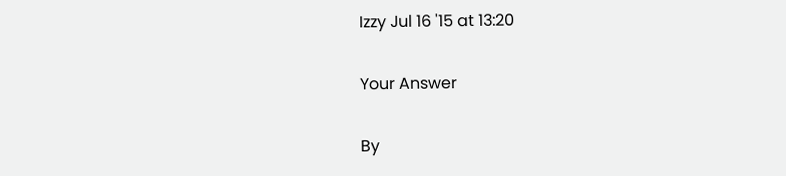Izzy Jul 16 '15 at 13:20

Your Answer

By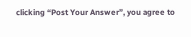clicking “Post Your Answer”, you agree to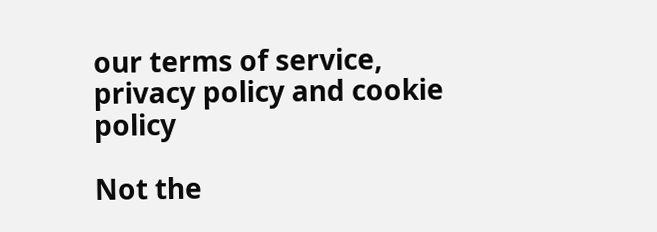our terms of service, privacy policy and cookie policy

Not the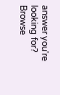answer you're looking for? Browse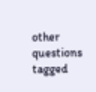other questions tagged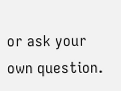or ask your own question.